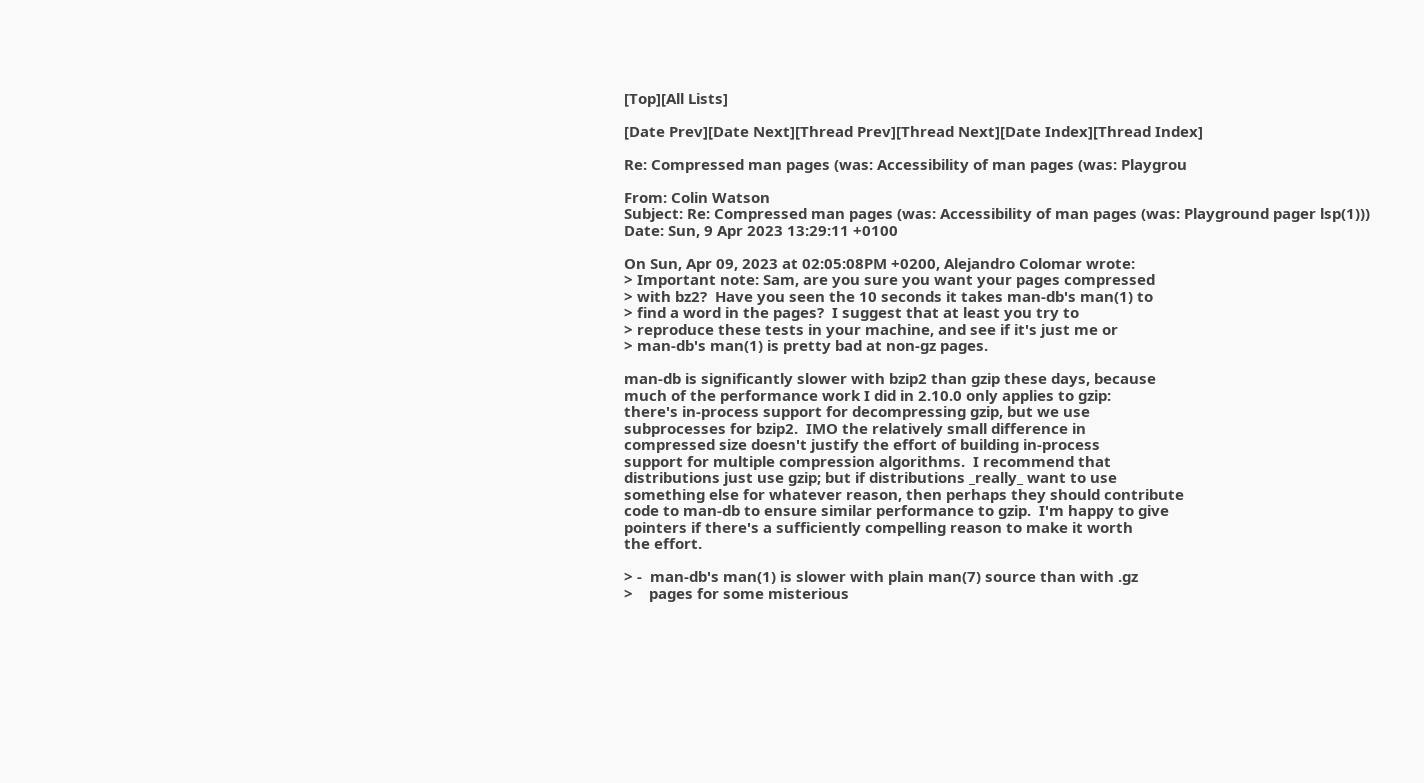[Top][All Lists]

[Date Prev][Date Next][Thread Prev][Thread Next][Date Index][Thread Index]

Re: Compressed man pages (was: Accessibility of man pages (was: Playgrou

From: Colin Watson
Subject: Re: Compressed man pages (was: Accessibility of man pages (was: Playground pager lsp(1)))
Date: Sun, 9 Apr 2023 13:29:11 +0100

On Sun, Apr 09, 2023 at 02:05:08PM +0200, Alejandro Colomar wrote:
> Important note: Sam, are you sure you want your pages compressed
> with bz2?  Have you seen the 10 seconds it takes man-db's man(1) to
> find a word in the pages?  I suggest that at least you try to
> reproduce these tests in your machine, and see if it's just me or
> man-db's man(1) is pretty bad at non-gz pages.

man-db is significantly slower with bzip2 than gzip these days, because
much of the performance work I did in 2.10.0 only applies to gzip:
there's in-process support for decompressing gzip, but we use
subprocesses for bzip2.  IMO the relatively small difference in
compressed size doesn't justify the effort of building in-process
support for multiple compression algorithms.  I recommend that
distributions just use gzip; but if distributions _really_ want to use
something else for whatever reason, then perhaps they should contribute
code to man-db to ensure similar performance to gzip.  I'm happy to give
pointers if there's a sufficiently compelling reason to make it worth
the effort.

> -  man-db's man(1) is slower with plain man(7) source than with .gz
>    pages for some misterious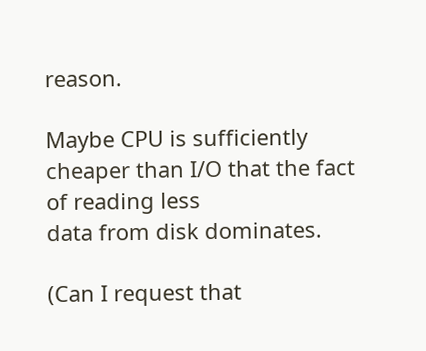reason.

Maybe CPU is sufficiently cheaper than I/O that the fact of reading less
data from disk dominates.

(Can I request that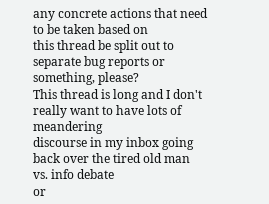any concrete actions that need to be taken based on
this thread be split out to separate bug reports or something, please?
This thread is long and I don't really want to have lots of meandering
discourse in my inbox going back over the tired old man vs. info debate
or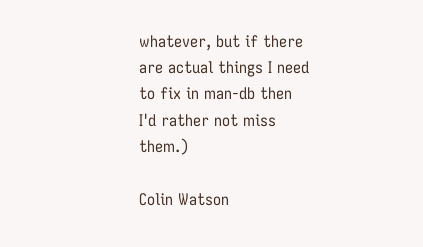whatever, but if there are actual things I need to fix in man-db then
I'd rather not miss them.)

Colin Watson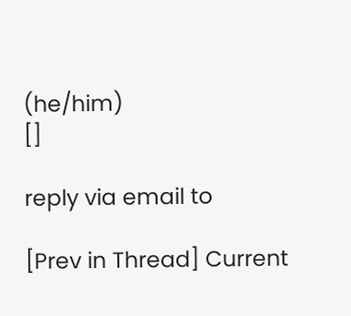(he/him)                              []

reply via email to

[Prev in Thread] Current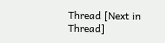Thread [Next in Thread]